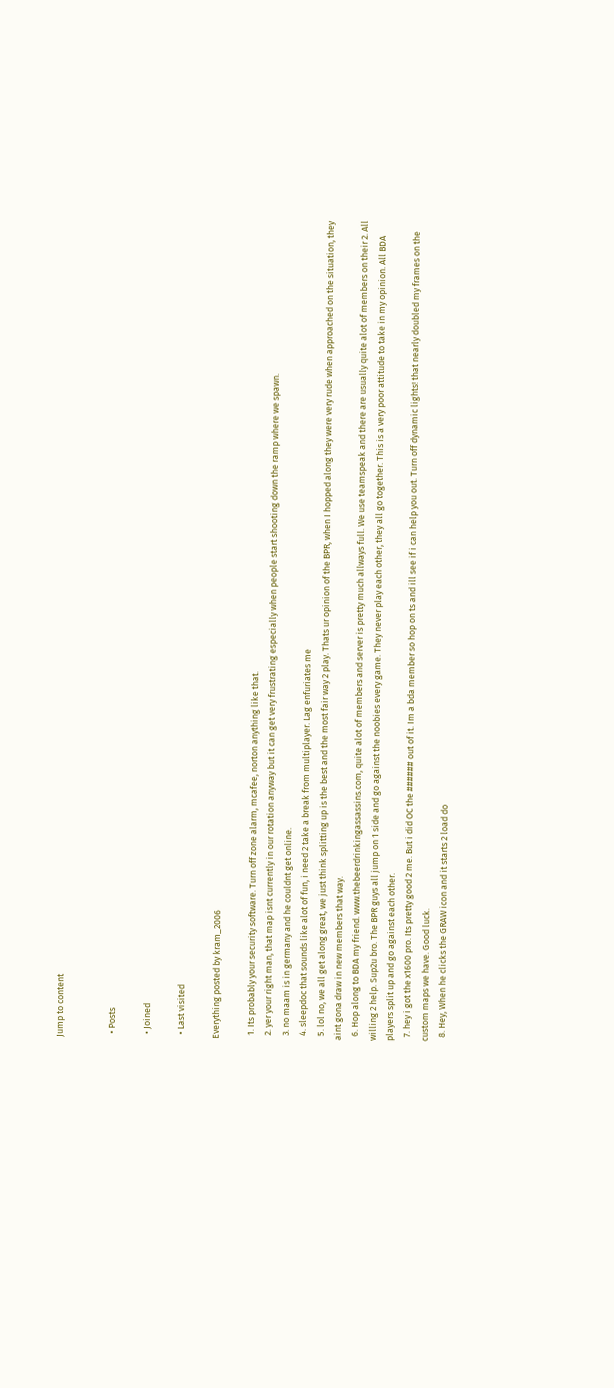Jump to content


  • Posts

  • Joined

  • Last visited

Everything posted by kram_2006

  1. Its probably your security software. Turn off zone alarm, mcafee, norton anything like that.
  2. yer your right man, that map isnt currently in our rotation anyway but it can get very frustrating especially when people start shooting down the ramp where we spawn.
  3. no maam is in germany and he couldnt get online.
  4. sleepdoc that sounds like alot of fun, i need 2 take a break from multiplayer. Lag enfuriates me
  5. lol no, we all get along great, we just think splitting up is the best and the most fair way 2 play. Thats ur opinion of the BPR, when I hopped along they were very rude when approached on the situation, they aint gona draw in new members that way.
  6. Hop along to BDA my friend. www.thebeerdrinkingassassins.com, quite alot of members and server is pretty much allways full. We use teamspeak and there are usually quite alot of members on their 2. All willing 2 help. Sup2u bro. The BPR guys all jump on 1 side and go against the noobies every game. They never play each other, they all go together. This is a very poor attitude to take in my opinion. All BDA players split up and go against each other.
  7. hey i got the x1600 pro. Its pretty good 2 me. But i did OC the ###### out of it. Im a bda member so hop on ts and ill see if i can help you out. Turn off dynamic lights! that nearly doubled my frames on the custom maps we have. Good luck.
  8. Hey, When he clicks the GRAW icon and it starts 2 load do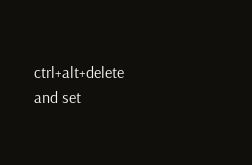ctrl+alt+delete and set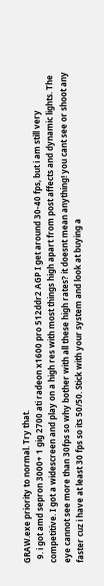GRAW.exe priority to normal. Try that.
  9. i got amd sepron 3000+ 1 gig 2700 ati radeon x1600 pro 512ddr2 AGP I get around 30-40 fps, but i am still very competitive. I got a widescreen and play on a high res with most things high apart from post affects and dynamic lights. The eye cannot see more than 30fps so why bother with all these high rates? it doesnt mean anything! you cant see or shoot any faster cuz i have at least 30 fps so its 50/50. Stick with your system and look at buying a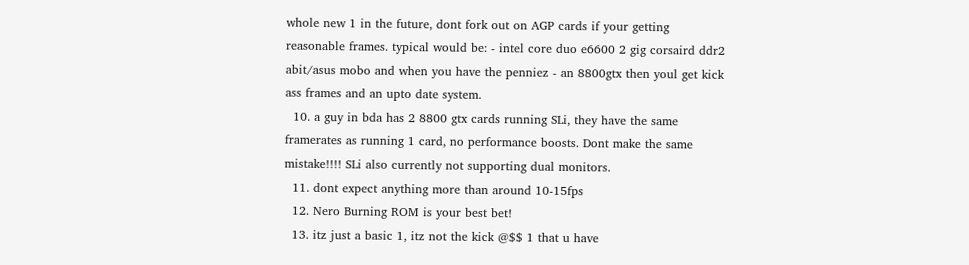whole new 1 in the future, dont fork out on AGP cards if your getting reasonable frames. typical would be: - intel core duo e6600 2 gig corsaird ddr2 abit/asus mobo and when you have the penniez - an 8800gtx then youl get kick ass frames and an upto date system.
  10. a guy in bda has 2 8800 gtx cards running SLi, they have the same framerates as running 1 card, no performance boosts. Dont make the same mistake!!!! SLi also currently not supporting dual monitors.
  11. dont expect anything more than around 10-15fps
  12. Nero Burning ROM is your best bet!
  13. itz just a basic 1, itz not the kick @$$ 1 that u have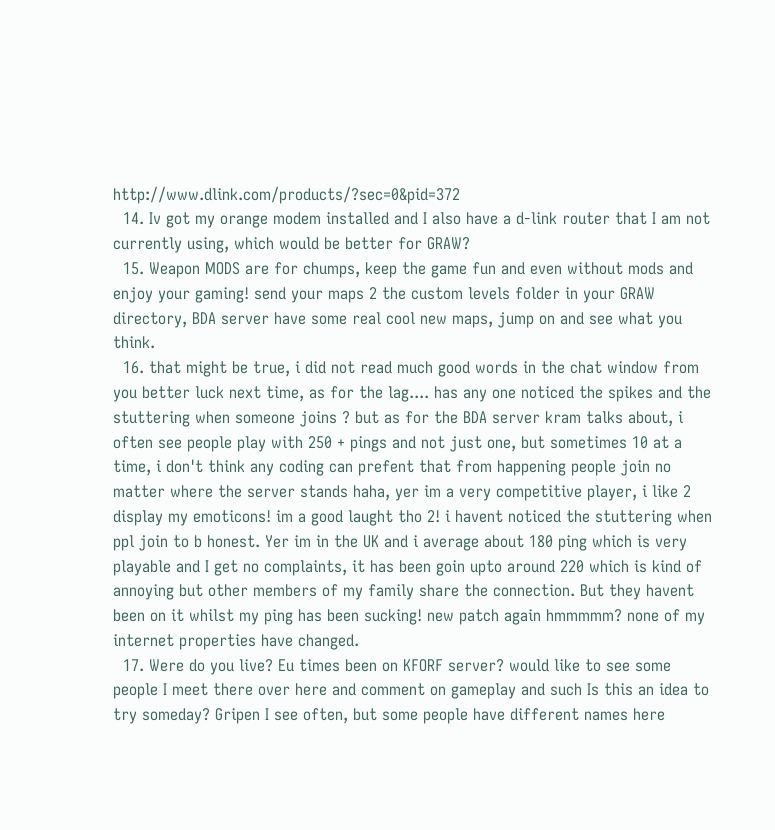http://www.dlink.com/products/?sec=0&pid=372
  14. Iv got my orange modem installed and I also have a d-link router that I am not currently using, which would be better for GRAW?
  15. Weapon MODS are for chumps, keep the game fun and even without mods and enjoy your gaming! send your maps 2 the custom levels folder in your GRAW directory, BDA server have some real cool new maps, jump on and see what you think.
  16. that might be true, i did not read much good words in the chat window from you better luck next time, as for the lag.... has any one noticed the spikes and the stuttering when someone joins ? but as for the BDA server kram talks about, i often see people play with 250 + pings and not just one, but sometimes 10 at a time, i don't think any coding can prefent that from happening people join no matter where the server stands haha, yer im a very competitive player, i like 2 display my emoticons! im a good laught tho 2! i havent noticed the stuttering when ppl join to b honest. Yer im in the UK and i average about 180 ping which is very playable and I get no complaints, it has been goin upto around 220 which is kind of annoying but other members of my family share the connection. But they havent been on it whilst my ping has been sucking! new patch again hmmmmm? none of my internet properties have changed.
  17. Were do you live? Eu times been on KFORF server? would like to see some people I meet there over here and comment on gameplay and such Is this an idea to try someday? Gripen I see often, but some people have different names here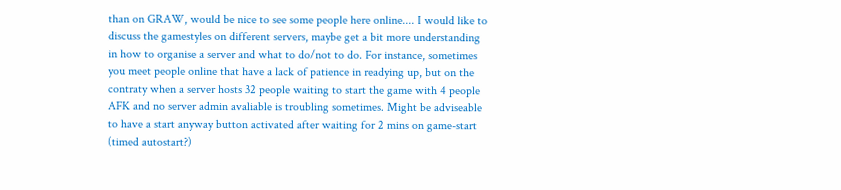than on GRAW, would be nice to see some people here online.... I would like to discuss the gamestyles on different servers, maybe get a bit more understanding in how to organise a server and what to do/not to do. For instance, sometimes you meet people online that have a lack of patience in readying up, but on the contraty when a server hosts 32 people waiting to start the game with 4 people AFK and no server admin avaliable is troubling sometimes. Might be adviseable to have a start anyway button activated after waiting for 2 mins on game-start (timed autostart?)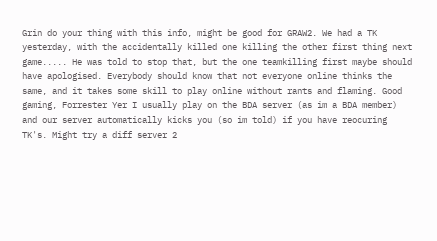Grin do your thing with this info, might be good for GRAW2. We had a TK yesterday, with the accidentally killed one killing the other first thing next game..... He was told to stop that, but the one teamkilling first maybe should have apologised. Everybody should know that not everyone online thinks the same, and it takes some skill to play online without rants and flaming. Good gaming, Forrester Yer I usually play on the BDA server (as im a BDA member) and our server automatically kicks you (so im told) if you have reocuring TK's. Might try a diff server 2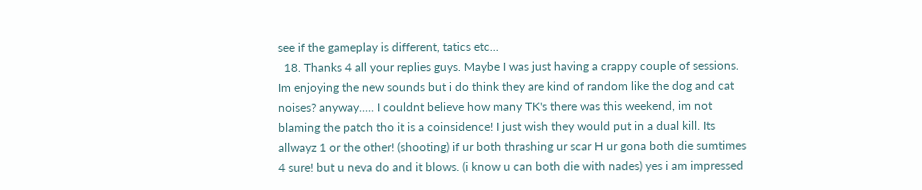see if the gameplay is different, tatics etc...
  18. Thanks 4 all your replies guys. Maybe I was just having a crappy couple of sessions. Im enjoying the new sounds but i do think they are kind of random like the dog and cat noises? anyway..... I couldnt believe how many TK's there was this weekend, im not blaming the patch tho it is a coinsidence! I just wish they would put in a dual kill. Its allwayz 1 or the other! (shooting) if ur both thrashing ur scar H ur gona both die sumtimes 4 sure! but u neva do and it blows. (i know u can both die with nades) yes i am impressed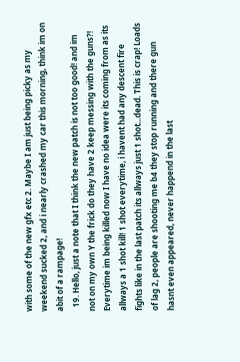with some of the new gfx etc 2. Maybe I am just being picky as my weekend sucked 2, and i nearly crashed my car this morning, think im on abit of a rampage!
  19. Hello, just a note that I think the new patch is not too good! and im not on my own Y the frick do they have 2 keep messing with the guns?! Everytime im being killed now I have no idea were its coming from as its allways a 1 shot kill! 1 shot everytime, i havent had any descent fire fights like in the last patch its allways just 1 shot...dead. This is crap! Loads of lag 2, people are shooting me b4 they stop running and there gun hasnt even appeared, never happend in the last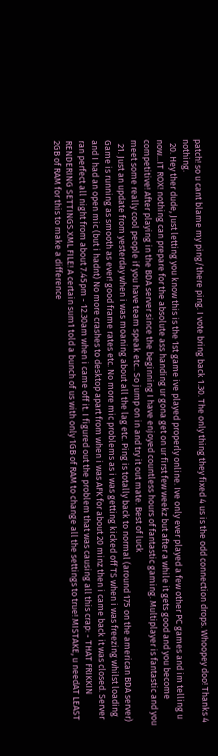patch! so u cant blame my ping/there ping. I vote bring back 1.30. The only thing they fixed 4 us is the odd connection drops. Whoopey doo! Thanks 4 nothing.
  20. Hey ther dude, Just letting you know this is the 1st game ive played properly online. Ive only ever played a few other PC games and im telling u now...IT ROX! nothing can prepare for the absolute ass handing ur gona get on ur first few weekz but after a while it gets good and you become competitive! After playing in the BDA server since the beginning I have enjoyed countless hours of fantastic gaming. Multiplayer is fantastic and you meet some really cool people if you have team speak etc.. So jump on in and try it out mate. Best of luck
  21. Just an update from yesterday when i was moaning about all the lag etc. Ping is totally back to normal (around 175 on the american BDA server) Game is running as smooth as ever! good frame rates etc. No more mic problems as i was getting kicked off TS when i was freezing whilst loading and I had an open mic (but i hadnt) No more crashes to desktop apart from when i was AFK for about 20 minz then i came back it was closed. Server ran perfect all night from about 7.45pm - 12.30am when i came off it. I figured out the problem that was causing all this crap: - THAT FRIKKIN RENDERING SETTINGS.XML FILE! A certain sum1 told a bunch of us with only 1GB of RAM to change all the settings to true! MISTAKE, u needAT LEAST 2GB of RAM for this to make a difference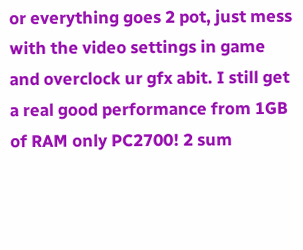or everything goes 2 pot, just mess with the video settings in game and overclock ur gfx abit. I still get a real good performance from 1GB of RAM only PC2700! 2 sum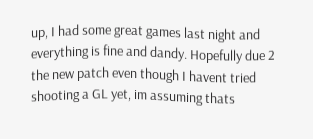up, I had some great games last night and everything is fine and dandy. Hopefully due 2 the new patch even though I havent tried shooting a GL yet, im assuming thats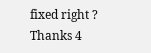fixed right ? Thanks 4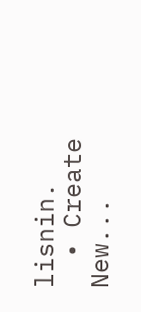lisnin.
  • Create New...